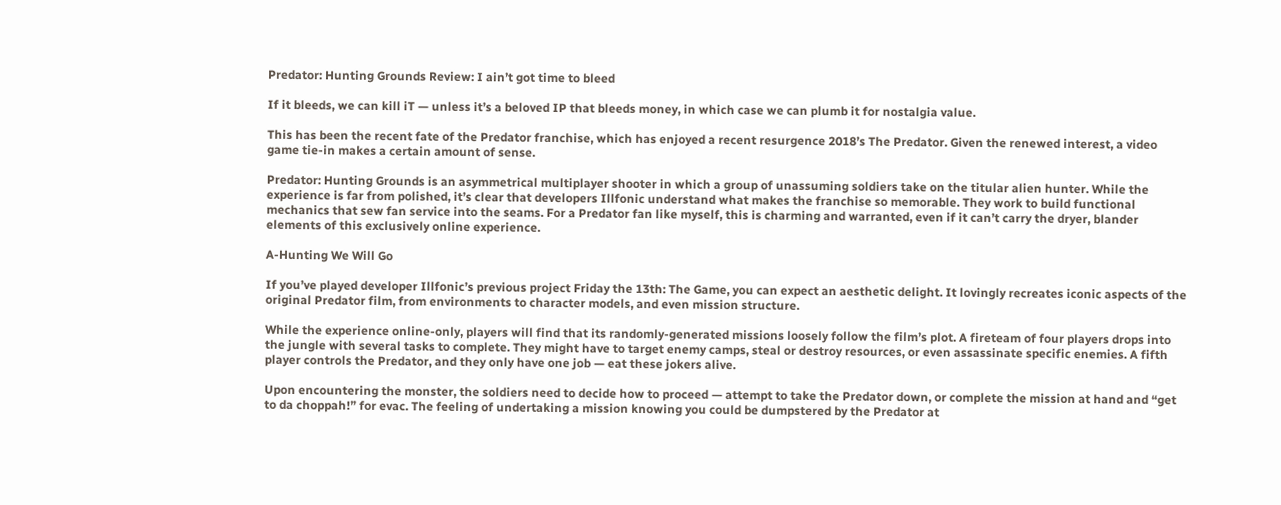Predator: Hunting Grounds Review: I ain’t got time to bleed

If it bleeds, we can kill iT — unless it’s a beloved IP that bleeds money, in which case we can plumb it for nostalgia value.

This has been the recent fate of the Predator franchise, which has enjoyed a recent resurgence 2018’s The Predator. Given the renewed interest, a video game tie-in makes a certain amount of sense.

Predator: Hunting Grounds is an asymmetrical multiplayer shooter in which a group of unassuming soldiers take on the titular alien hunter. While the experience is far from polished, it’s clear that developers Illfonic understand what makes the franchise so memorable. They work to build functional mechanics that sew fan service into the seams. For a Predator fan like myself, this is charming and warranted, even if it can’t carry the dryer, blander elements of this exclusively online experience.

A-Hunting We Will Go

If you’ve played developer Illfonic’s previous project Friday the 13th: The Game, you can expect an aesthetic delight. It lovingly recreates iconic aspects of the original Predator film, from environments to character models, and even mission structure.

While the experience online-only, players will find that its randomly-generated missions loosely follow the film’s plot. A fireteam of four players drops into the jungle with several tasks to complete. They might have to target enemy camps, steal or destroy resources, or even assassinate specific enemies. A fifth player controls the Predator, and they only have one job — eat these jokers alive.

Upon encountering the monster, the soldiers need to decide how to proceed — attempt to take the Predator down, or complete the mission at hand and “get to da choppah!” for evac. The feeling of undertaking a mission knowing you could be dumpstered by the Predator at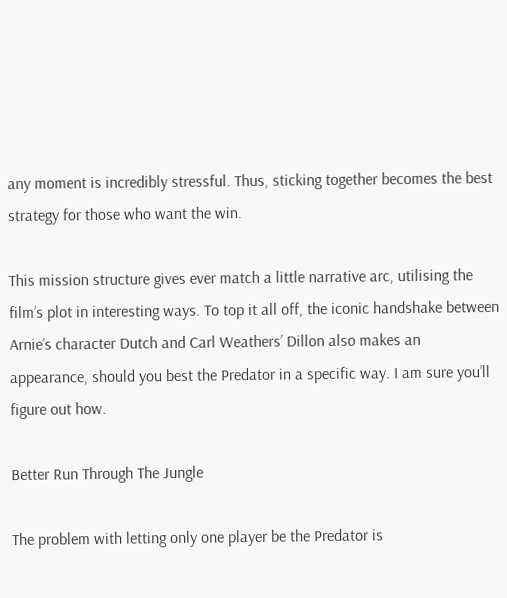any moment is incredibly stressful. Thus, sticking together becomes the best strategy for those who want the win.

This mission structure gives ever match a little narrative arc, utilising the film’s plot in interesting ways. To top it all off, the iconic handshake between Arnie’s character Dutch and Carl Weathers’ Dillon also makes an appearance, should you best the Predator in a specific way. I am sure you’ll figure out how.

Better Run Through The Jungle

The problem with letting only one player be the Predator is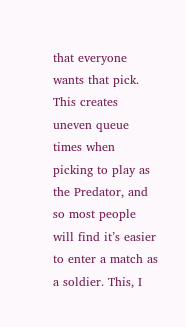that everyone wants that pick. This creates uneven queue times when picking to play as  the Predator, and so most people will find it’s easier to enter a match as a soldier. This, I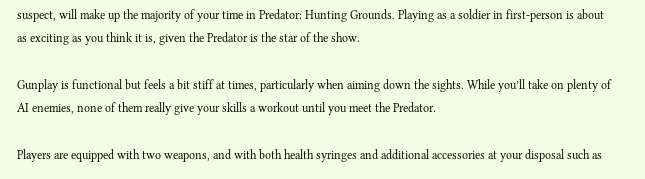suspect, will make up the majority of your time in Predator: Hunting Grounds. Playing as a soldier in first-person is about as exciting as you think it is, given the Predator is the star of the show.

Gunplay is functional but feels a bit stiff at times, particularly when aiming down the sights. While you’ll take on plenty of AI enemies, none of them really give your skills a workout until you meet the Predator.

Players are equipped with two weapons, and with both health syringes and additional accessories at your disposal such as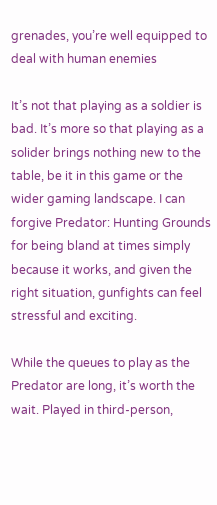grenades, you’re well equipped to deal with human enemies

It’s not that playing as a soldier is bad. It’s more so that playing as a solider brings nothing new to the table, be it in this game or the wider gaming landscape. I can forgive Predator: Hunting Grounds for being bland at times simply because it works, and given the right situation, gunfights can feel stressful and exciting.

While the queues to play as the Predator are long, it’s worth the wait. Played in third-person,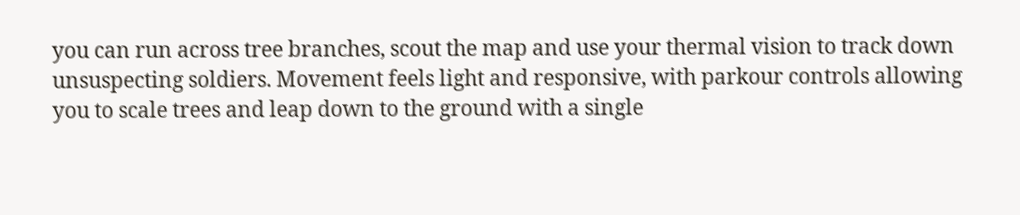you can run across tree branches, scout the map and use your thermal vision to track down unsuspecting soldiers. Movement feels light and responsive, with parkour controls allowing you to scale trees and leap down to the ground with a single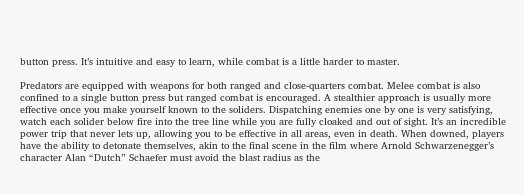button press. It’s intuitive and easy to learn, while combat is a little harder to master.

Predators are equipped with weapons for both ranged and close-quarters combat. Melee combat is also confined to a single button press but ranged combat is encouraged. A stealthier approach is usually more effective once you make yourself known to the soliders. Dispatching enemies one by one is very satisfying, watch each solider below fire into the tree line while you are fully cloaked and out of sight. It’s an incredible power trip that never lets up, allowing you to be effective in all areas, even in death. When downed, players have the ability to detonate themselves, akin to the final scene in the film where Arnold Schwarzenegger’s character Alan “Dutch” Schaefer must avoid the blast radius as the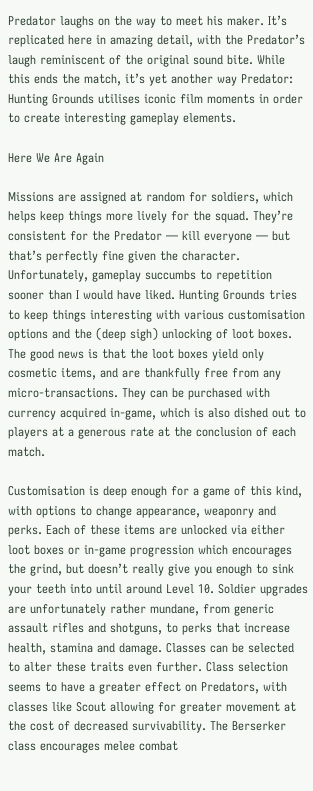Predator laughs on the way to meet his maker. It’s replicated here in amazing detail, with the Predator’s laugh reminiscent of the original sound bite. While this ends the match, it’s yet another way Predator: Hunting Grounds utilises iconic film moments in order to create interesting gameplay elements.

Here We Are Again

Missions are assigned at random for soldiers, which helps keep things more lively for the squad. They’re consistent for the Predator — kill everyone — but that’s perfectly fine given the character. Unfortunately, gameplay succumbs to repetition sooner than I would have liked. Hunting Grounds tries to keep things interesting with various customisation options and the (deep sigh) unlocking of loot boxes. The good news is that the loot boxes yield only cosmetic items, and are thankfully free from any micro-transactions. They can be purchased with currency acquired in-game, which is also dished out to players at a generous rate at the conclusion of each match.

Customisation is deep enough for a game of this kind, with options to change appearance, weaponry and perks. Each of these items are unlocked via either loot boxes or in-game progression which encourages the grind, but doesn’t really give you enough to sink your teeth into until around Level 10. Soldier upgrades are unfortunately rather mundane, from generic assault rifles and shotguns, to perks that increase health, stamina and damage. Classes can be selected to alter these traits even further. Class selection seems to have a greater effect on Predators, with classes like Scout allowing for greater movement at the cost of decreased survivability. The Berserker class encourages melee combat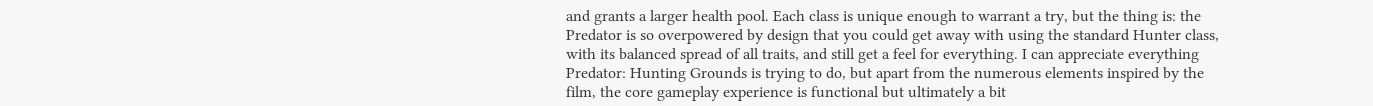and grants a larger health pool. Each class is unique enough to warrant a try, but the thing is: the Predator is so overpowered by design that you could get away with using the standard Hunter class, with its balanced spread of all traits, and still get a feel for everything. I can appreciate everything Predator: Hunting Grounds is trying to do, but apart from the numerous elements inspired by the film, the core gameplay experience is functional but ultimately a bit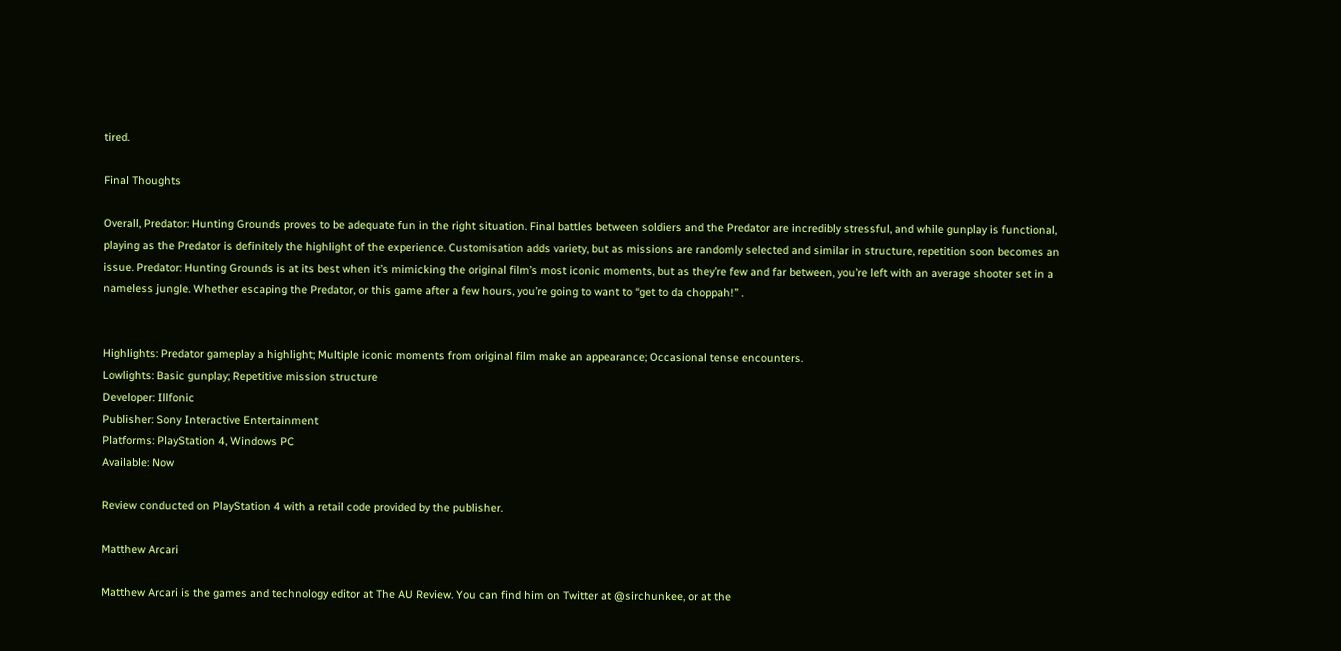tired.

Final Thoughts

Overall, Predator: Hunting Grounds proves to be adequate fun in the right situation. Final battles between soldiers and the Predator are incredibly stressful, and while gunplay is functional, playing as the Predator is definitely the highlight of the experience. Customisation adds variety, but as missions are randomly selected and similar in structure, repetition soon becomes an issue. Predator: Hunting Grounds is at its best when it’s mimicking the original film’s most iconic moments, but as they’re few and far between, you’re left with an average shooter set in a nameless jungle. Whether escaping the Predator, or this game after a few hours, you’re going to want to “get to da choppah!” .


Highlights: Predator gameplay a highlight; Multiple iconic moments from original film make an appearance; Occasional tense encounters.
Lowlights: Basic gunplay; Repetitive mission structure
Developer: Illfonic
Publisher: Sony Interactive Entertainment
Platforms: PlayStation 4, Windows PC
Available: Now

Review conducted on PlayStation 4 with a retail code provided by the publisher.

Matthew Arcari

Matthew Arcari is the games and technology editor at The AU Review. You can find him on Twitter at @sirchunkee, or at the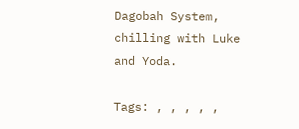Dagobah System, chilling with Luke and Yoda.

Tags: , , , , ,